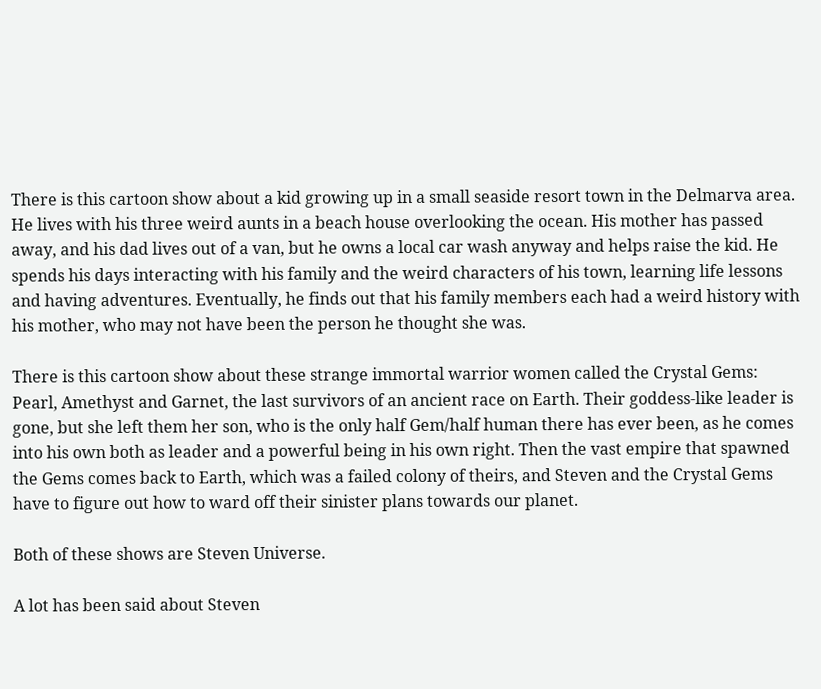There is this cartoon show about a kid growing up in a small seaside resort town in the Delmarva area. He lives with his three weird aunts in a beach house overlooking the ocean. His mother has passed away, and his dad lives out of a van, but he owns a local car wash anyway and helps raise the kid. He spends his days interacting with his family and the weird characters of his town, learning life lessons and having adventures. Eventually, he finds out that his family members each had a weird history with his mother, who may not have been the person he thought she was.

There is this cartoon show about these strange immortal warrior women called the Crystal Gems: Pearl, Amethyst and Garnet, the last survivors of an ancient race on Earth. Their goddess-like leader is gone, but she left them her son, who is the only half Gem/half human there has ever been, as he comes into his own both as leader and a powerful being in his own right. Then the vast empire that spawned the Gems comes back to Earth, which was a failed colony of theirs, and Steven and the Crystal Gems have to figure out how to ward off their sinister plans towards our planet.

Both of these shows are Steven Universe.

A lot has been said about Steven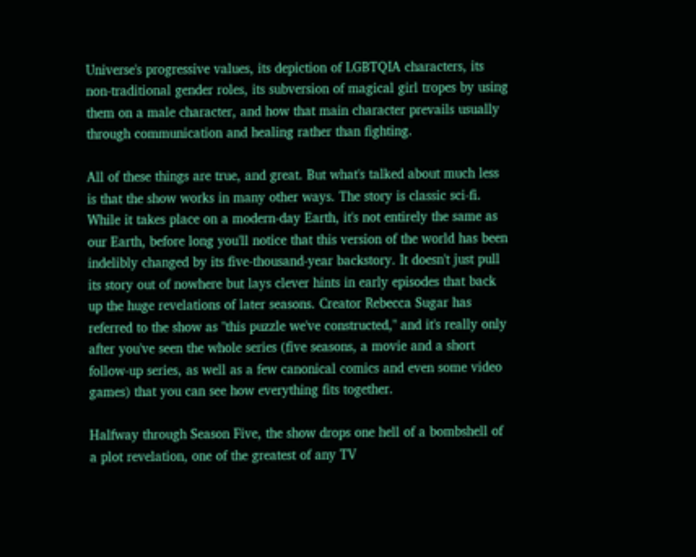Universe's progressive values, its depiction of LGBTQIA characters, its non-traditional gender roles, its subversion of magical girl tropes by using them on a male character, and how that main character prevails usually through communication and healing rather than fighting.

All of these things are true, and great. But what's talked about much less is that the show works in many other ways. The story is classic sci-fi. While it takes place on a modern-day Earth, it's not entirely the same as our Earth, before long you'll notice that this version of the world has been indelibly changed by its five-thousand-year backstory. It doesn't just pull its story out of nowhere but lays clever hints in early episodes that back up the huge revelations of later seasons. Creator Rebecca Sugar has referred to the show as "this puzzle we've constructed," and it's really only after you've seen the whole series (five seasons, a movie and a short follow-up series, as well as a few canonical comics and even some video games) that you can see how everything fits together.

Halfway through Season Five, the show drops one hell of a bombshell of a plot revelation, one of the greatest of any TV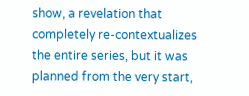show, a revelation that completely re-contextualizes the entire series, but it was planned from the very start,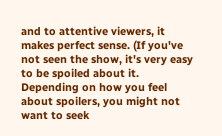and to attentive viewers, it makes perfect sense. (If you've not seen the show, it's very easy to be spoiled about it. Depending on how you feel about spoilers, you might not want to seek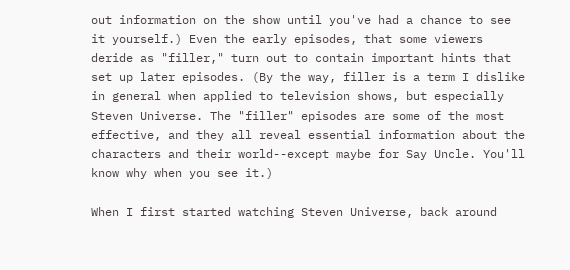out information on the show until you've had a chance to see it yourself.) Even the early episodes, that some viewers deride as "filler," turn out to contain important hints that set up later episodes. (By the way, filler is a term I dislike in general when applied to television shows, but especially Steven Universe. The "filler" episodes are some of the most effective, and they all reveal essential information about the characters and their world--except maybe for Say Uncle. You'll know why when you see it.)

When I first started watching Steven Universe, back around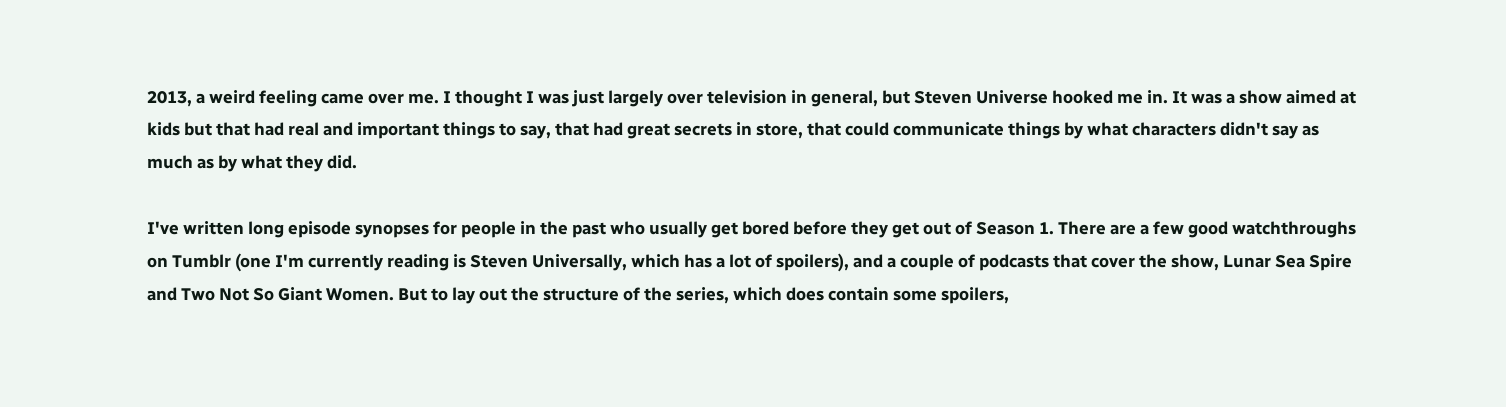2013, a weird feeling came over me. I thought I was just largely over television in general, but Steven Universe hooked me in. It was a show aimed at kids but that had real and important things to say, that had great secrets in store, that could communicate things by what characters didn't say as much as by what they did.

I've written long episode synopses for people in the past who usually get bored before they get out of Season 1. There are a few good watchthroughs on Tumblr (one I'm currently reading is Steven Universally, which has a lot of spoilers), and a couple of podcasts that cover the show, Lunar Sea Spire and Two Not So Giant Women. But to lay out the structure of the series, which does contain some spoilers,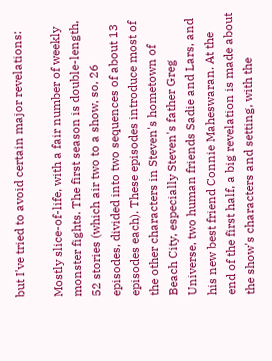but I've tried to avoid certain major revelations:

Mostly slice-of-life, with a fair number of weekly monster fights. The first season is double-length, 52 stories (which air two to a show, so, 26 episodes, divided into two sequences of about 13 episodes each). These episodes introduce most of the other characters in Steven's hometown of Beach City, especially Steven's father Greg Universe, two human friends Sadie and Lars, and his new best friend Connie Maheswaran. At the end of the first half, a big revelation is made about the show's characters and setting, with the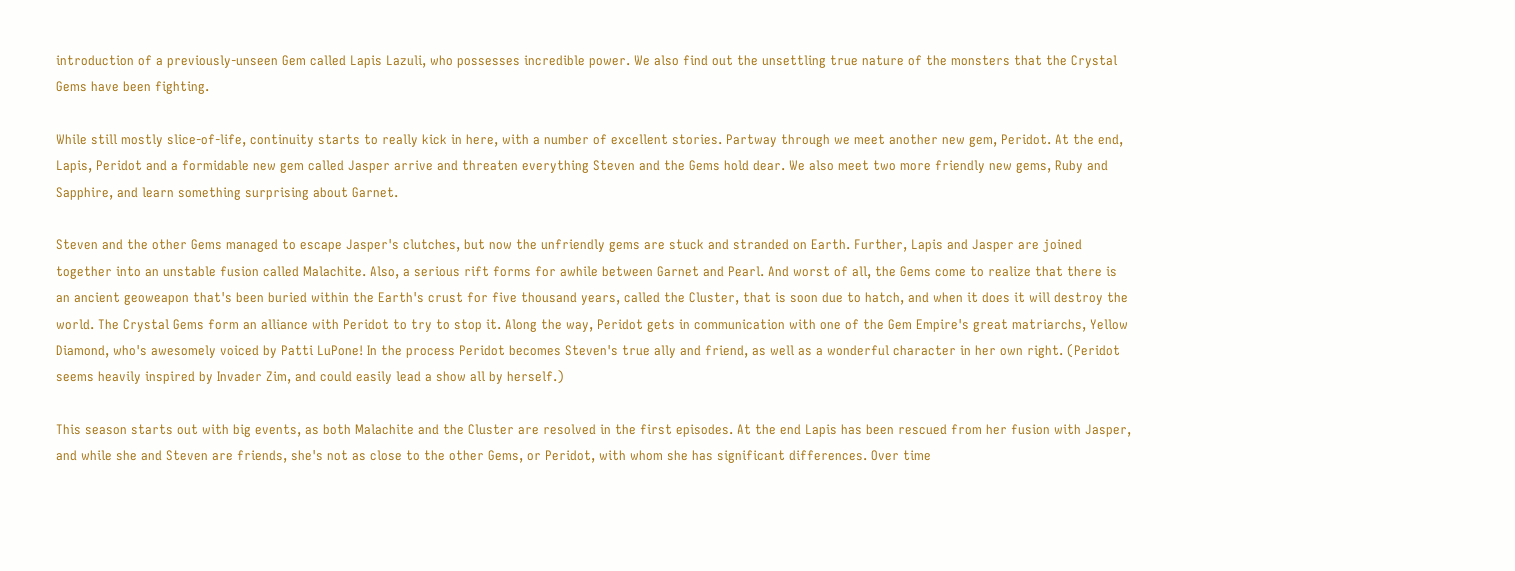introduction of a previously-unseen Gem called Lapis Lazuli, who possesses incredible power. We also find out the unsettling true nature of the monsters that the Crystal Gems have been fighting.

While still mostly slice-of-life, continuity starts to really kick in here, with a number of excellent stories. Partway through we meet another new gem, Peridot. At the end, Lapis, Peridot and a formidable new gem called Jasper arrive and threaten everything Steven and the Gems hold dear. We also meet two more friendly new gems, Ruby and Sapphire, and learn something surprising about Garnet.

Steven and the other Gems managed to escape Jasper's clutches, but now the unfriendly gems are stuck and stranded on Earth. Further, Lapis and Jasper are joined together into an unstable fusion called Malachite. Also, a serious rift forms for awhile between Garnet and Pearl. And worst of all, the Gems come to realize that there is an ancient geoweapon that's been buried within the Earth's crust for five thousand years, called the Cluster, that is soon due to hatch, and when it does it will destroy the world. The Crystal Gems form an alliance with Peridot to try to stop it. Along the way, Peridot gets in communication with one of the Gem Empire's great matriarchs, Yellow Diamond, who's awesomely voiced by Patti LuPone! In the process Peridot becomes Steven's true ally and friend, as well as a wonderful character in her own right. (Peridot seems heavily inspired by Invader Zim, and could easily lead a show all by herself.)

This season starts out with big events, as both Malachite and the Cluster are resolved in the first episodes. At the end Lapis has been rescued from her fusion with Jasper, and while she and Steven are friends, she's not as close to the other Gems, or Peridot, with whom she has significant differences. Over time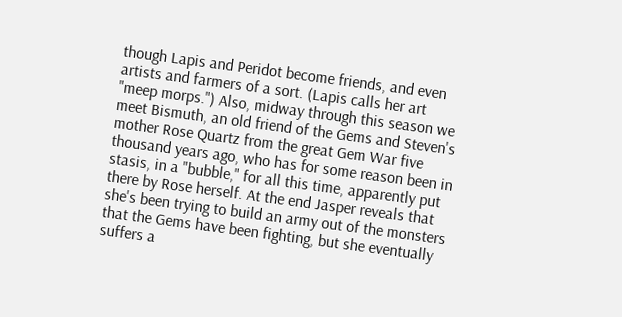though Lapis and Peridot become friends, and even artists and farmers of a sort. (Lapis calls her art "meep morps.") Also, midway through this season we meet Bismuth, an old friend of the Gems and Steven's mother Rose Quartz from the great Gem War five thousand years ago, who has for some reason been in stasis, in a "bubble," for all this time, apparently put there by Rose herself. At the end Jasper reveals that she's been trying to build an army out of the monsters that the Gems have been fighting, but she eventually suffers a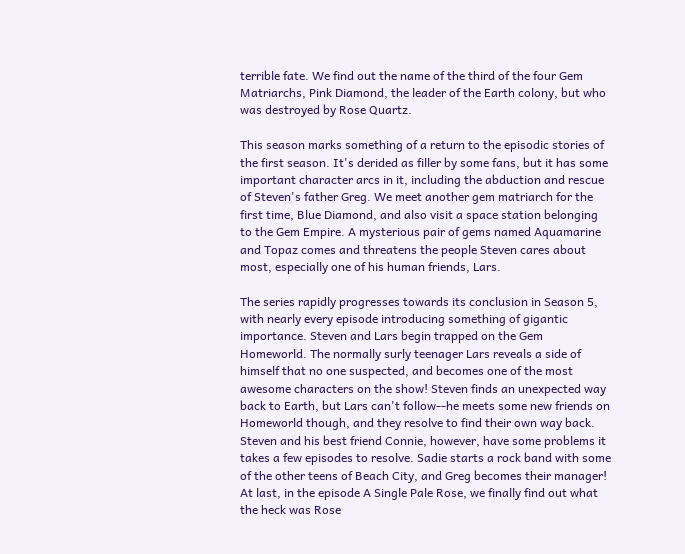terrible fate. We find out the name of the third of the four Gem Matriarchs, Pink Diamond, the leader of the Earth colony, but who was destroyed by Rose Quartz.

This season marks something of a return to the episodic stories of the first season. It's derided as filler by some fans, but it has some important character arcs in it, including the abduction and rescue of Steven's father Greg. We meet another gem matriarch for the first time, Blue Diamond, and also visit a space station belonging to the Gem Empire. A mysterious pair of gems named Aquamarine and Topaz comes and threatens the people Steven cares about most, especially one of his human friends, Lars.

The series rapidly progresses towards its conclusion in Season 5, with nearly every episode introducing something of gigantic importance. Steven and Lars begin trapped on the Gem Homeworld. The normally surly teenager Lars reveals a side of himself that no one suspected, and becomes one of the most awesome characters on the show! Steven finds an unexpected way back to Earth, but Lars can't follow--he meets some new friends on Homeworld though, and they resolve to find their own way back. Steven and his best friend Connie, however, have some problems it takes a few episodes to resolve. Sadie starts a rock band with some of the other teens of Beach City, and Greg becomes their manager! At last, in the episode A Single Pale Rose, we finally find out what the heck was Rose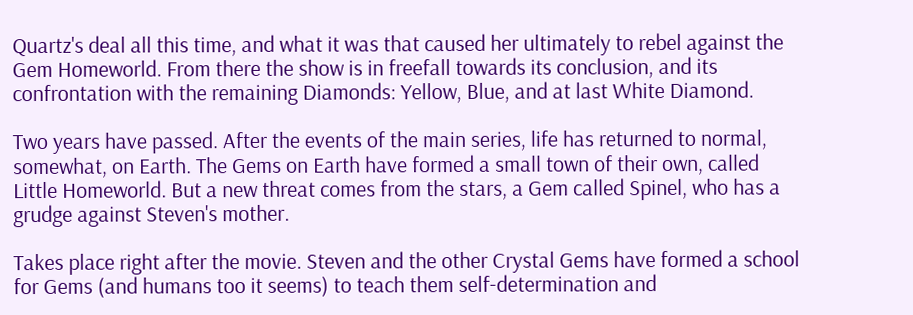Quartz's deal all this time, and what it was that caused her ultimately to rebel against the Gem Homeworld. From there the show is in freefall towards its conclusion, and its confrontation with the remaining Diamonds: Yellow, Blue, and at last White Diamond.

Two years have passed. After the events of the main series, life has returned to normal, somewhat, on Earth. The Gems on Earth have formed a small town of their own, called Little Homeworld. But a new threat comes from the stars, a Gem called Spinel, who has a grudge against Steven's mother.

Takes place right after the movie. Steven and the other Crystal Gems have formed a school for Gems (and humans too it seems) to teach them self-determination and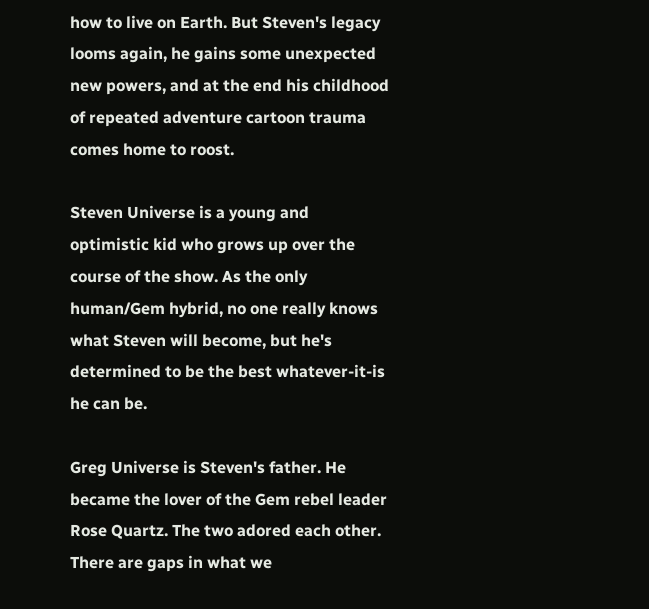how to live on Earth. But Steven's legacy looms again, he gains some unexpected new powers, and at the end his childhood of repeated adventure cartoon trauma comes home to roost.

Steven Universe is a young and optimistic kid who grows up over the course of the show. As the only human/Gem hybrid, no one really knows what Steven will become, but he's determined to be the best whatever-it-is he can be.

Greg Universe is Steven's father. He became the lover of the Gem rebel leader Rose Quartz. The two adored each other. There are gaps in what we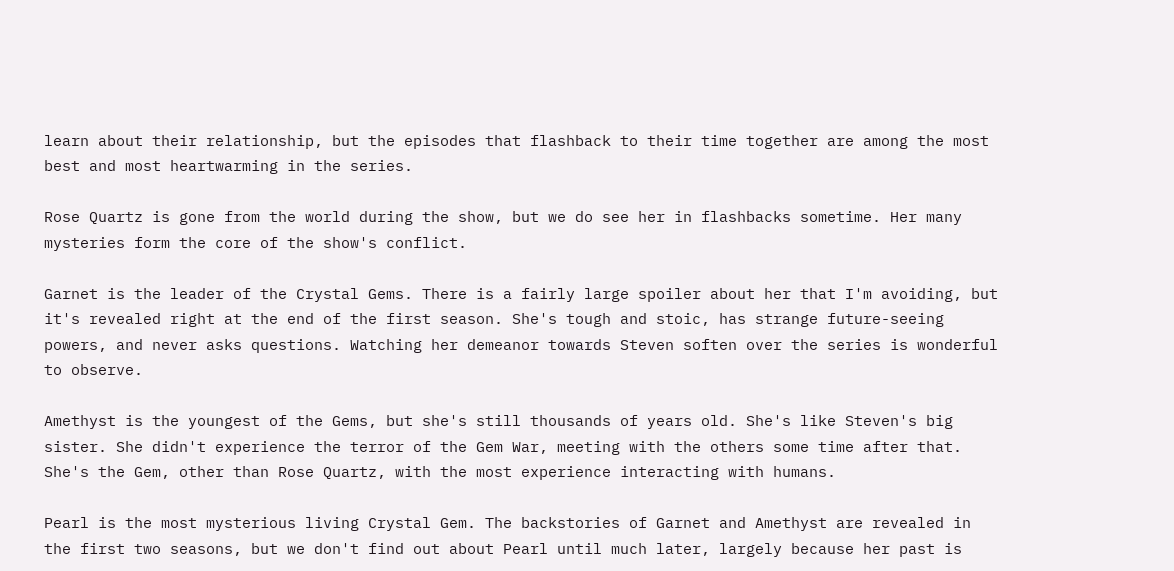learn about their relationship, but the episodes that flashback to their time together are among the most best and most heartwarming in the series.

Rose Quartz is gone from the world during the show, but we do see her in flashbacks sometime. Her many mysteries form the core of the show's conflict.

Garnet is the leader of the Crystal Gems. There is a fairly large spoiler about her that I'm avoiding, but it's revealed right at the end of the first season. She's tough and stoic, has strange future-seeing powers, and never asks questions. Watching her demeanor towards Steven soften over the series is wonderful to observe.

Amethyst is the youngest of the Gems, but she's still thousands of years old. She's like Steven's big sister. She didn't experience the terror of the Gem War, meeting with the others some time after that. She's the Gem, other than Rose Quartz, with the most experience interacting with humans.

Pearl is the most mysterious living Crystal Gem. The backstories of Garnet and Amethyst are revealed in the first two seasons, but we don't find out about Pearl until much later, largely because her past is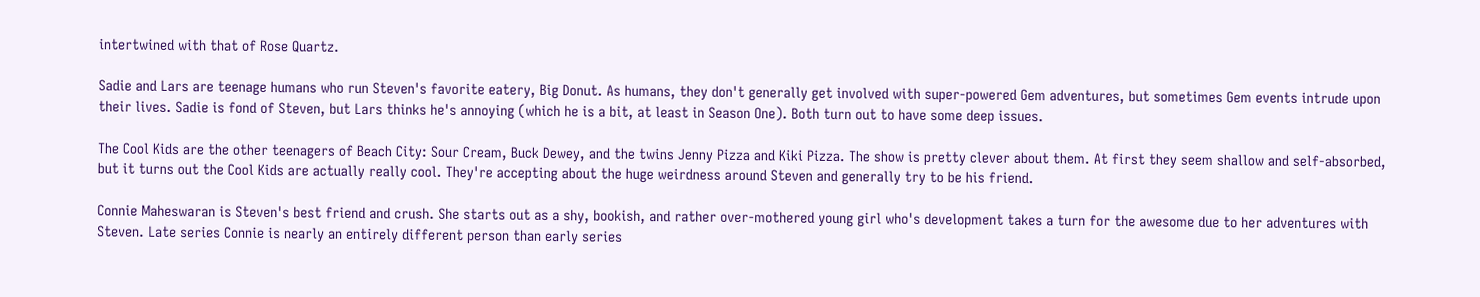intertwined with that of Rose Quartz.

Sadie and Lars are teenage humans who run Steven's favorite eatery, Big Donut. As humans, they don't generally get involved with super-powered Gem adventures, but sometimes Gem events intrude upon their lives. Sadie is fond of Steven, but Lars thinks he's annoying (which he is a bit, at least in Season One). Both turn out to have some deep issues.

The Cool Kids are the other teenagers of Beach City: Sour Cream, Buck Dewey, and the twins Jenny Pizza and Kiki Pizza. The show is pretty clever about them. At first they seem shallow and self-absorbed, but it turns out the Cool Kids are actually really cool. They're accepting about the huge weirdness around Steven and generally try to be his friend.

Connie Maheswaran is Steven's best friend and crush. She starts out as a shy, bookish, and rather over-mothered young girl who's development takes a turn for the awesome due to her adventures with Steven. Late series Connie is nearly an entirely different person than early series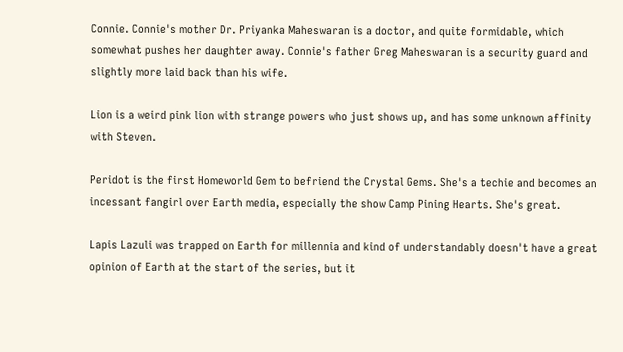Connie. Connie's mother Dr. Priyanka Maheswaran is a doctor, and quite formidable, which somewhat pushes her daughter away. Connie's father Greg Maheswaran is a security guard and slightly more laid back than his wife.

Lion is a weird pink lion with strange powers who just shows up, and has some unknown affinity with Steven.

Peridot is the first Homeworld Gem to befriend the Crystal Gems. She's a techie and becomes an incessant fangirl over Earth media, especially the show Camp Pining Hearts. She's great.

Lapis Lazuli was trapped on Earth for millennia and kind of understandably doesn't have a great opinion of Earth at the start of the series, but it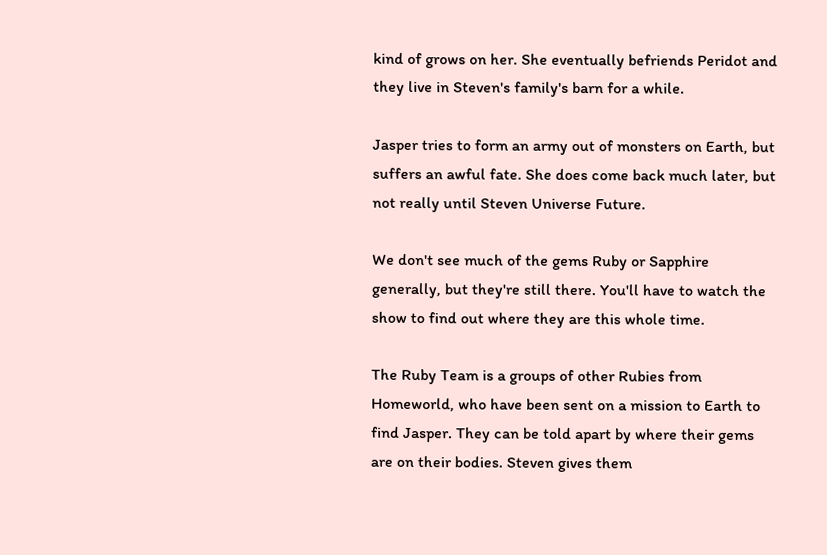kind of grows on her. She eventually befriends Peridot and they live in Steven's family's barn for a while.

Jasper tries to form an army out of monsters on Earth, but suffers an awful fate. She does come back much later, but not really until Steven Universe Future.

We don't see much of the gems Ruby or Sapphire generally, but they're still there. You'll have to watch the show to find out where they are this whole time.

The Ruby Team is a groups of other Rubies from Homeworld, who have been sent on a mission to Earth to find Jasper. They can be told apart by where their gems are on their bodies. Steven gives them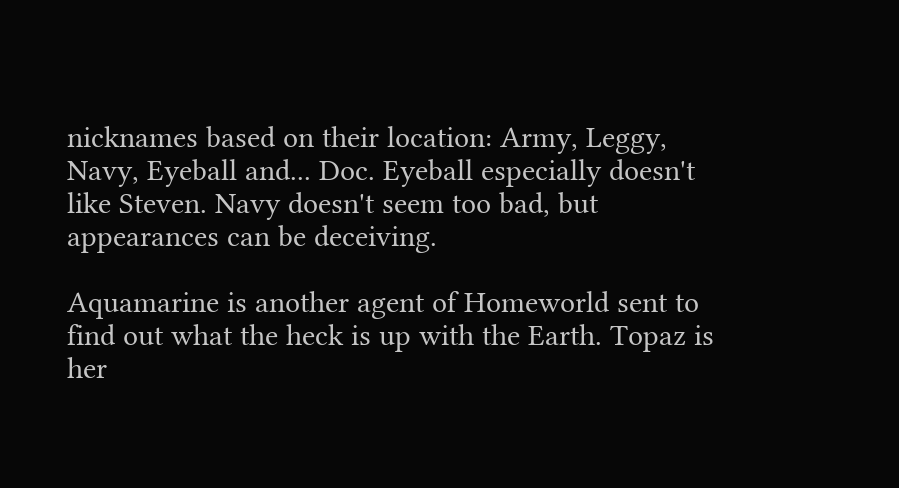nicknames based on their location: Army, Leggy, Navy, Eyeball and... Doc. Eyeball especially doesn't like Steven. Navy doesn't seem too bad, but appearances can be deceiving.

Aquamarine is another agent of Homeworld sent to find out what the heck is up with the Earth. Topaz is her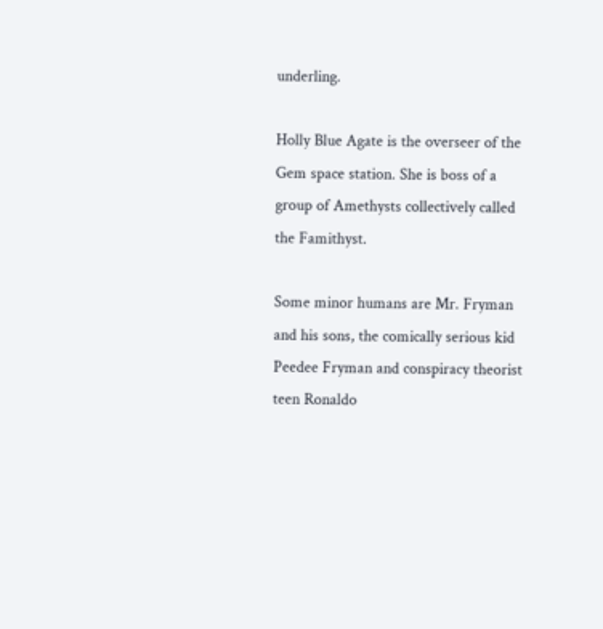underling.

Holly Blue Agate is the overseer of the Gem space station. She is boss of a group of Amethysts collectively called the Famithyst.

Some minor humans are Mr. Fryman and his sons, the comically serious kid Peedee Fryman and conspiracy theorist teen Ronaldo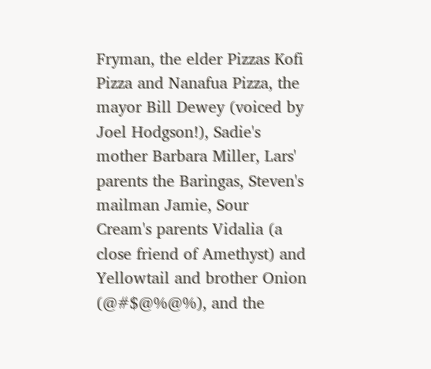Fryman, the elder Pizzas Kofi Pizza and Nanafua Pizza, the mayor Bill Dewey (voiced by Joel Hodgson!), Sadie's mother Barbara Miller, Lars' parents the Baringas, Steven's mailman Jamie, Sour Cream's parents Vidalia (a close friend of Amethyst) and Yellowtail and brother Onion (@#$@%@%), and the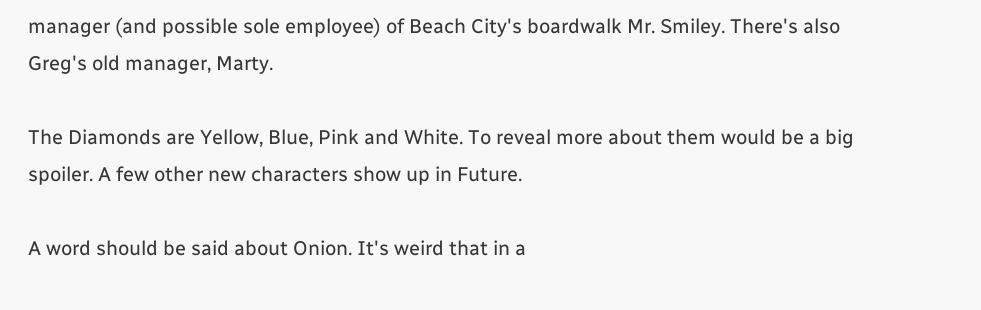manager (and possible sole employee) of Beach City's boardwalk Mr. Smiley. There's also Greg's old manager, Marty.

The Diamonds are Yellow, Blue, Pink and White. To reveal more about them would be a big spoiler. A few other new characters show up in Future.

A word should be said about Onion. It's weird that in a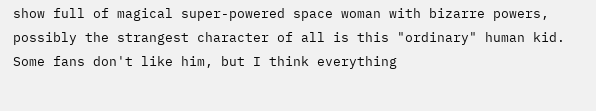show full of magical super-powered space woman with bizarre powers, possibly the strangest character of all is this "ordinary" human kid. Some fans don't like him, but I think everything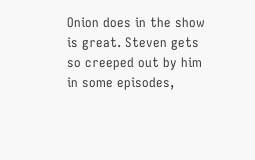Onion does in the show is great. Steven gets so creeped out by him in some episodes,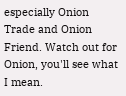especially Onion Trade and Onion Friend. Watch out for Onion, you'll see what I mean.